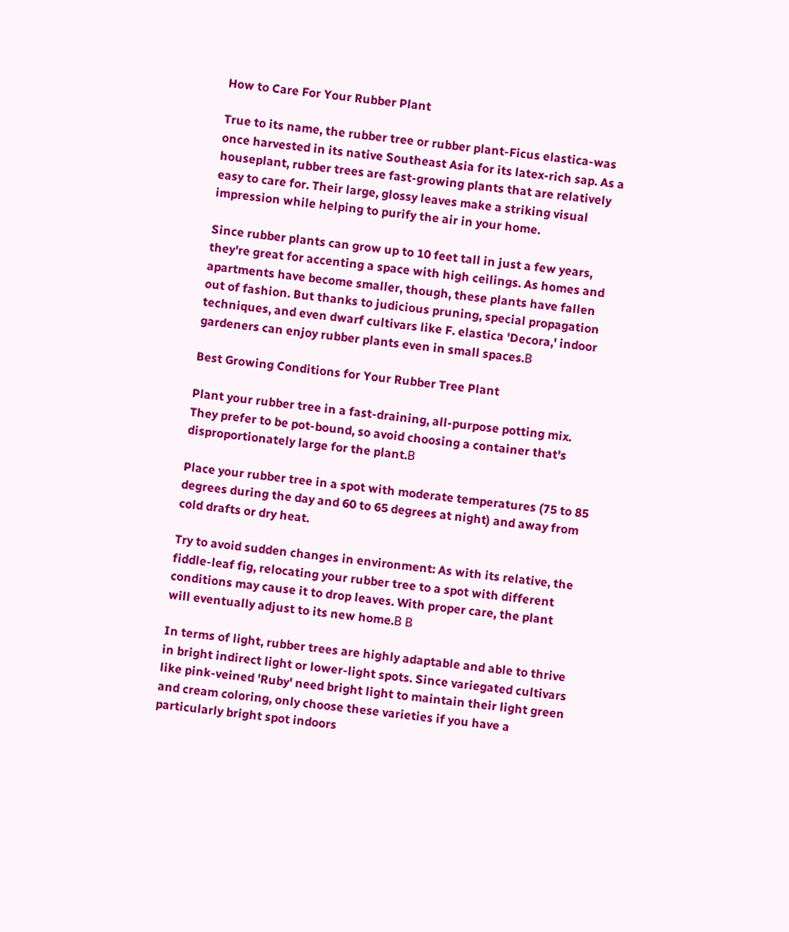How to Care For Your Rubber Plant

True to its name, the rubber tree or rubber plant-Ficus elastica-was once harvested in its native Southeast Asia for its latex-rich sap. As a houseplant, rubber trees are fast-growing plants that are relatively easy to care for. Their large, glossy leaves make a striking visual impression while helping to purify the air in your home.

Since rubber plants can grow up to 10 feet tall in just a few years, they're great for accenting a space with high ceilings. As homes and apartments have become smaller, though, these plants have fallen out of fashion. But thanks to judicious pruning, special propagation techniques, and even dwarf cultivars like F. elastica 'Decora,' indoor gardeners can enjoy rubber plants even in small spaces.В

Best Growing Conditions for Your Rubber Tree Plant

Plant your rubber tree in a fast-draining, all-purpose potting mix. They prefer to be pot-bound, so avoid choosing a container that's disproportionately large for the plant.В

Place your rubber tree in a spot with moderate temperatures (75 to 85 degrees during the day and 60 to 65 degrees at night) and away from cold drafts or dry heat.

Try to avoid sudden changes in environment: As with its relative, the fiddle-leaf fig, relocating your rubber tree to a spot with different conditions may cause it to drop leaves. With proper care, the plant will eventually adjust to its new home.В В

In terms of light, rubber trees are highly adaptable and able to thrive in bright indirect light or lower-light spots. Since variegated cultivars like pink-veined 'Ruby' need bright light to maintain their light green and cream coloring, only choose these varieties if you have a particularly bright spot indoors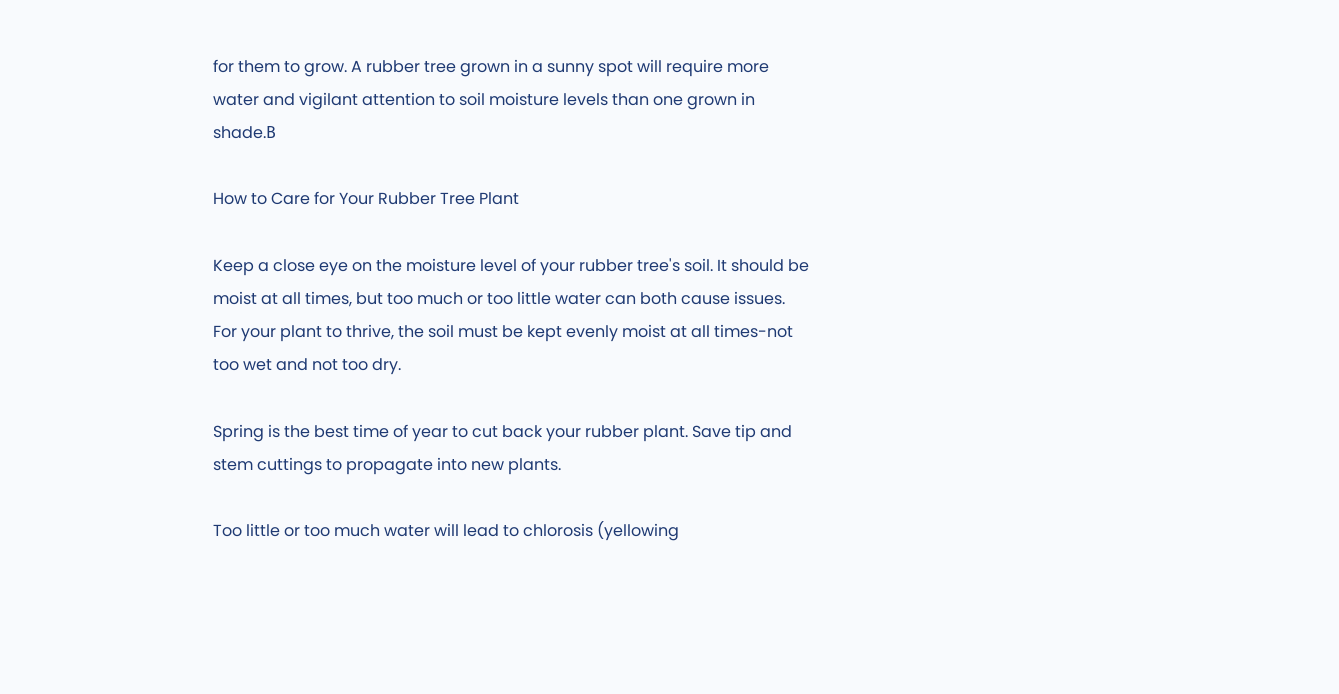for them to grow. A rubber tree grown in a sunny spot will require more water and vigilant attention to soil moisture levels than one grown in shade.В

How to Care for Your Rubber Tree Plant

Keep a close eye on the moisture level of your rubber tree's soil. It should be moist at all times, but too much or too little water can both cause issues. For your plant to thrive, the soil must be kept evenly moist at all times-not too wet and not too dry.

Spring is the best time of year to cut back your rubber plant. Save tip and stem cuttings to propagate into new plants.

Too little or too much water will lead to chlorosis (yellowing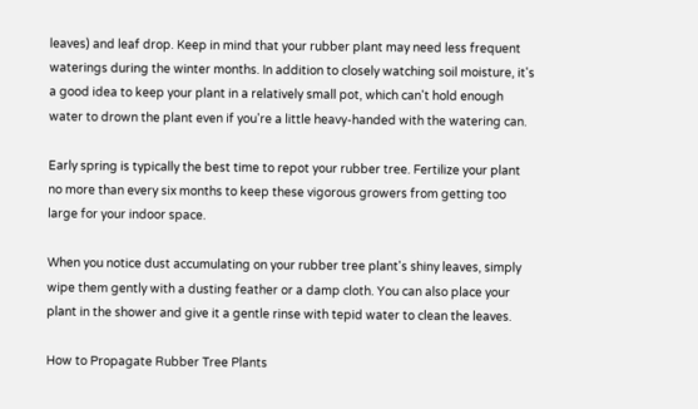leaves) and leaf drop. Keep in mind that your rubber plant may need less frequent waterings during the winter months. In addition to closely watching soil moisture, it's a good idea to keep your plant in a relatively small pot, which can't hold enough water to drown the plant even if you're a little heavy-handed with the watering can.

Early spring is typically the best time to repot your rubber tree. Fertilize your plant no more than every six months to keep these vigorous growers from getting too large for your indoor space.

When you notice dust accumulating on your rubber tree plant's shiny leaves, simply wipe them gently with a dusting feather or a damp cloth. You can also place your plant in the shower and give it a gentle rinse with tepid water to clean the leaves.

How to Propagate Rubber Tree Plants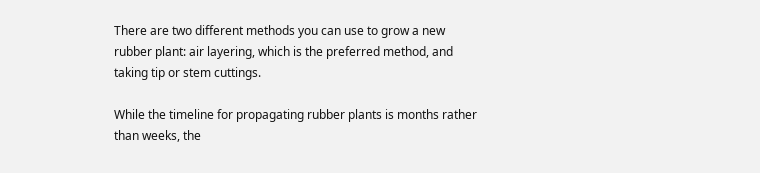There are two different methods you can use to grow a new rubber plant: air layering, which is the preferred method, and taking tip or stem cuttings.

While the timeline for propagating rubber plants is months rather than weeks, the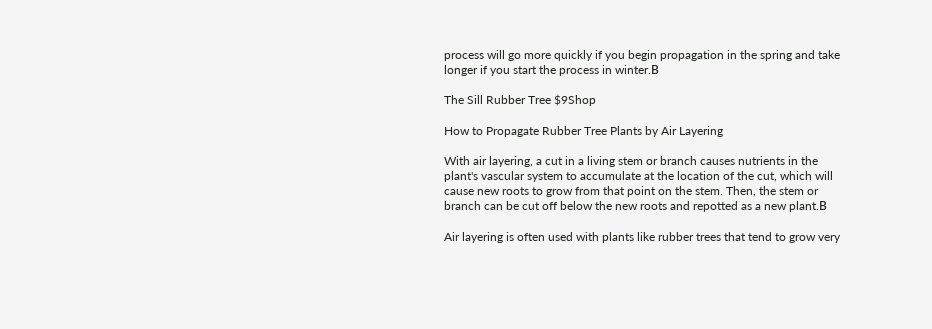process will go more quickly if you begin propagation in the spring and take longer if you start the process in winter.В

The Sill Rubber Tree $9Shop

How to Propagate Rubber Tree Plants by Air Layering

With air layering, a cut in a living stem or branch causes nutrients in the plant's vascular system to accumulate at the location of the cut, which will cause new roots to grow from that point on the stem. Then, the stem or branch can be cut off below the new roots and repotted as a new plant.В

Air layering is often used with plants like rubber trees that tend to grow very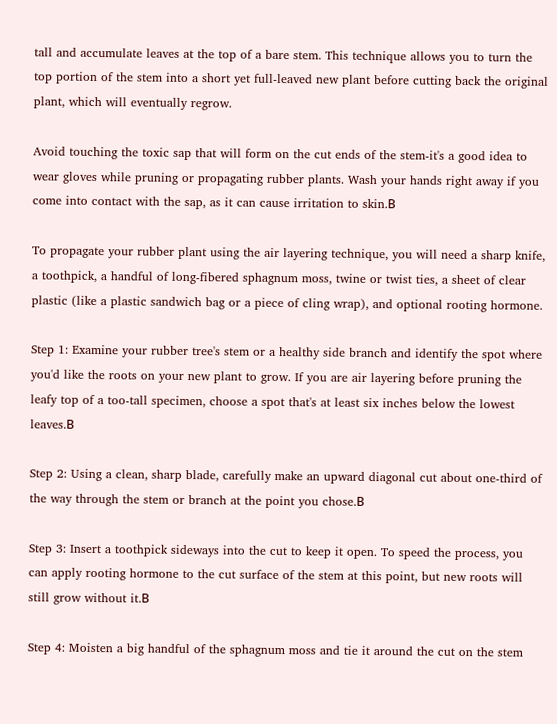tall and accumulate leaves at the top of a bare stem. This technique allows you to turn the top portion of the stem into a short yet full-leaved new plant before cutting back the original plant, which will eventually regrow.

Avoid touching the toxic sap that will form on the cut ends of the stem-it's a good idea to wear gloves while pruning or propagating rubber plants. Wash your hands right away if you come into contact with the sap, as it can cause irritation to skin.В

To propagate your rubber plant using the air layering technique, you will need a sharp knife, a toothpick, a handful of long-fibered sphagnum moss, twine or twist ties, a sheet of clear plastic (like a plastic sandwich bag or a piece of cling wrap), and optional rooting hormone.

Step 1: Examine your rubber tree's stem or a healthy side branch and identify the spot where you'd like the roots on your new plant to grow. If you are air layering before pruning the leafy top of a too-tall specimen, choose a spot that's at least six inches below the lowest leaves.В

Step 2: Using a clean, sharp blade, carefully make an upward diagonal cut about one-third of the way through the stem or branch at the point you chose.В

Step 3: Insert a toothpick sideways into the cut to keep it open. To speed the process, you can apply rooting hormone to the cut surface of the stem at this point, but new roots will still grow without it.В

Step 4: Moisten a big handful of the sphagnum moss and tie it around the cut on the stem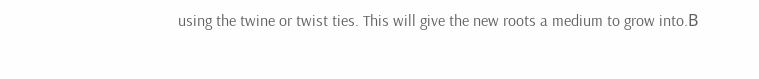using the twine or twist ties. This will give the new roots a medium to grow into.В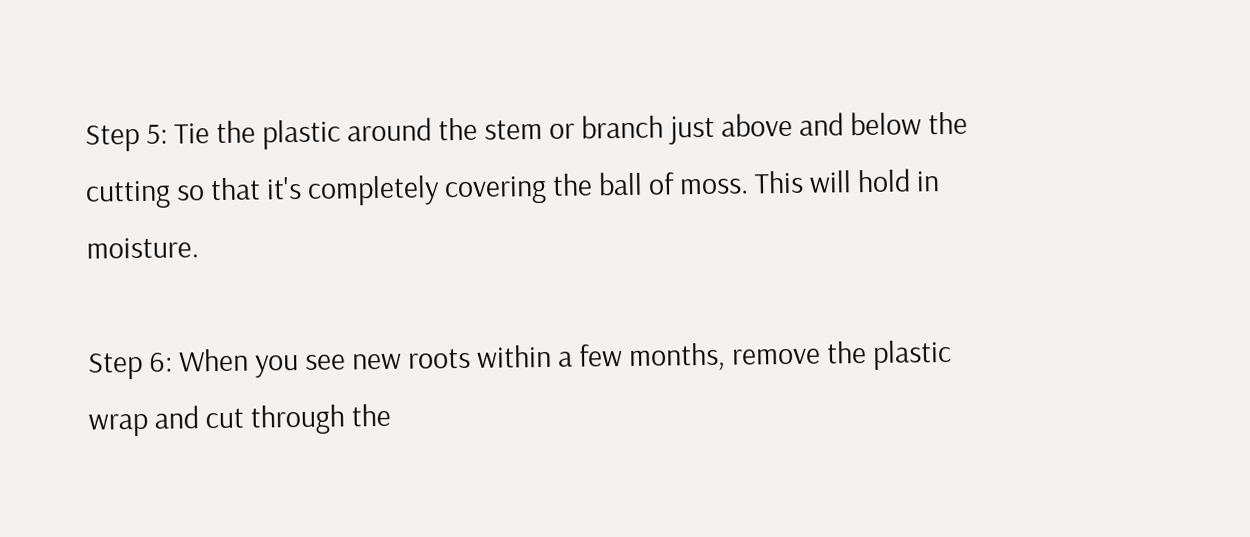Step 5: Tie the plastic around the stem or branch just above and below the cutting so that it's completely covering the ball of moss. This will hold in moisture.

Step 6: When you see new roots within a few months, remove the plastic wrap and cut through the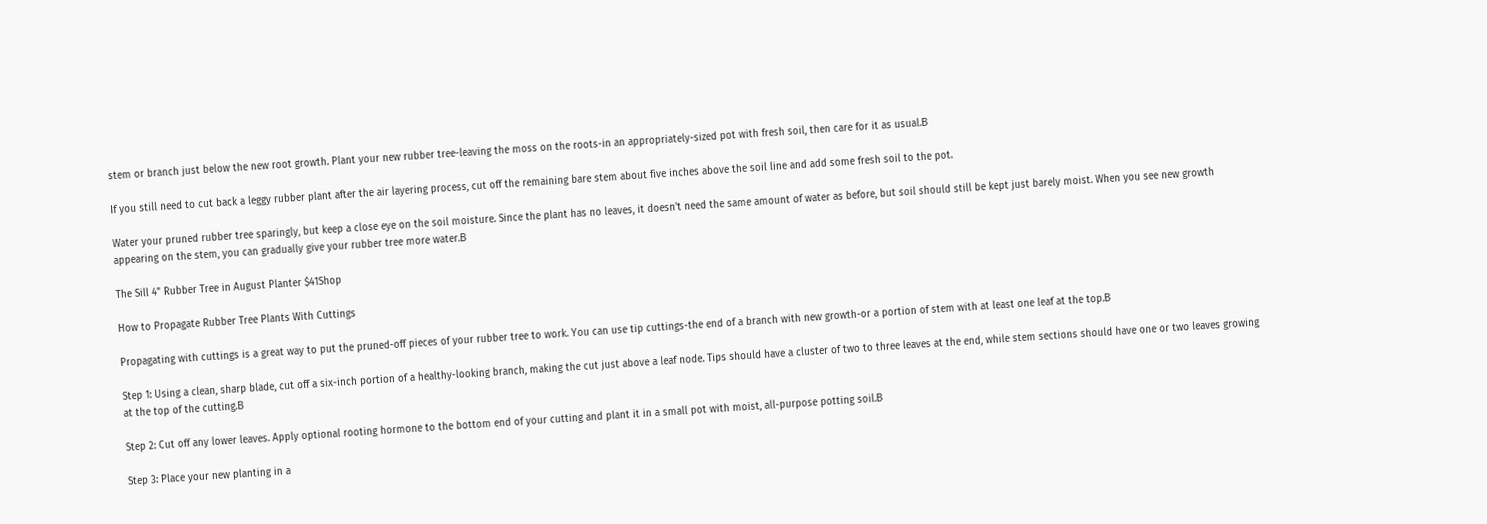stem or branch just below the new root growth. Plant your new rubber tree-leaving the moss on the roots-in an appropriately-sized pot with fresh soil, then care for it as usual.В

If you still need to cut back a leggy rubber plant after the air layering process, cut off the remaining bare stem about five inches above the soil line and add some fresh soil to the pot.

Water your pruned rubber tree sparingly, but keep a close eye on the soil moisture. Since the plant has no leaves, it doesn't need the same amount of water as before, but soil should still be kept just barely moist. When you see new growth appearing on the stem, you can gradually give your rubber tree more water.В

The Sill 4" Rubber Tree in August Planter $41Shop

How to Propagate Rubber Tree Plants With Cuttings

Propagating with cuttings is a great way to put the pruned-off pieces of your rubber tree to work. You can use tip cuttings-the end of a branch with new growth-or a portion of stem with at least one leaf at the top.В

Step 1: Using a clean, sharp blade, cut off a six-inch portion of a healthy-looking branch, making the cut just above a leaf node. Tips should have a cluster of two to three leaves at the end, while stem sections should have one or two leaves growing at the top of the cutting.В

Step 2: Cut off any lower leaves. Apply optional rooting hormone to the bottom end of your cutting and plant it in a small pot with moist, all-purpose potting soil.В

Step 3: Place your new planting in a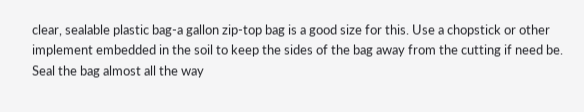clear, sealable plastic bag-a gallon zip-top bag is a good size for this. Use a chopstick or other implement embedded in the soil to keep the sides of the bag away from the cutting if need be. Seal the bag almost all the way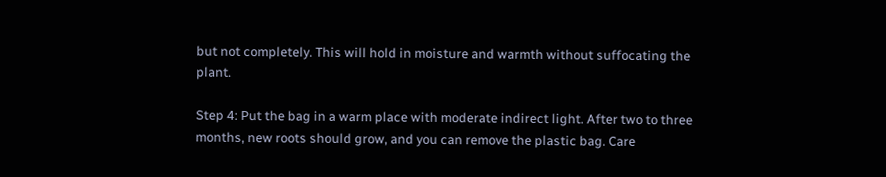but not completely. This will hold in moisture and warmth without suffocating the plant.

Step 4: Put the bag in a warm place with moderate indirect light. After two to three months, new roots should grow, and you can remove the plastic bag. Care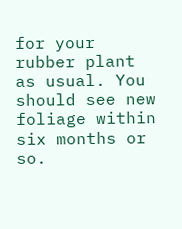for your rubber plant as usual. You should see new foliage within six months or so.